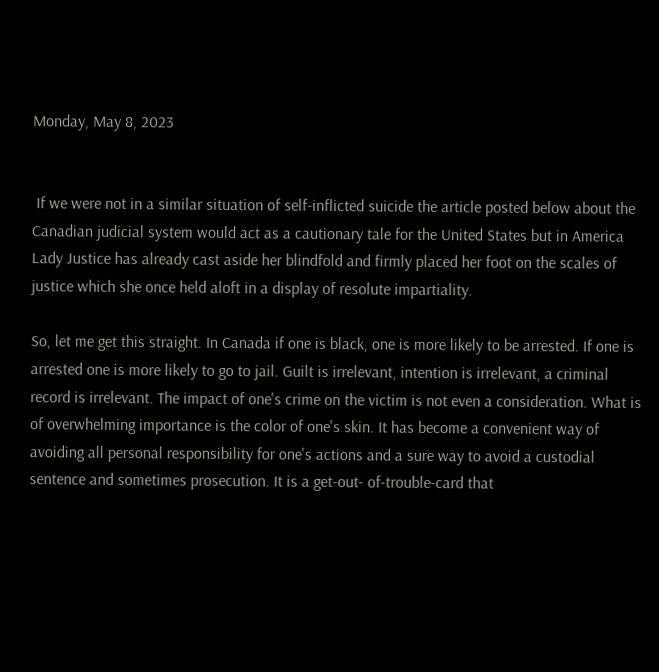Monday, May 8, 2023


 If we were not in a similar situation of self-inflicted suicide the article posted below about the Canadian judicial system would act as a cautionary tale for the United States but in America Lady Justice has already cast aside her blindfold and firmly placed her foot on the scales of justice which she once held aloft in a display of resolute impartiality.

So, let me get this straight. In Canada if one is black, one is more likely to be arrested. If one is arrested one is more likely to go to jail. Guilt is irrelevant, intention is irrelevant, a criminal record is irrelevant. The impact of one's crime on the victim is not even a consideration. What is of overwhelming importance is the color of one's skin. It has become a convenient way of avoiding all personal responsibility for one's actions and a sure way to avoid a custodial sentence and sometimes prosecution. It is a get-out- of-trouble-card that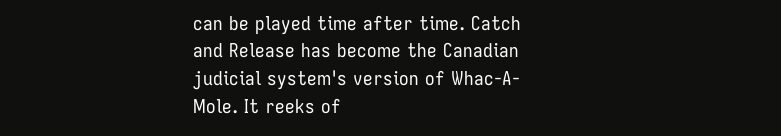can be played time after time. Catch and Release has become the Canadian judicial system's version of Whac-A-Mole. It reeks of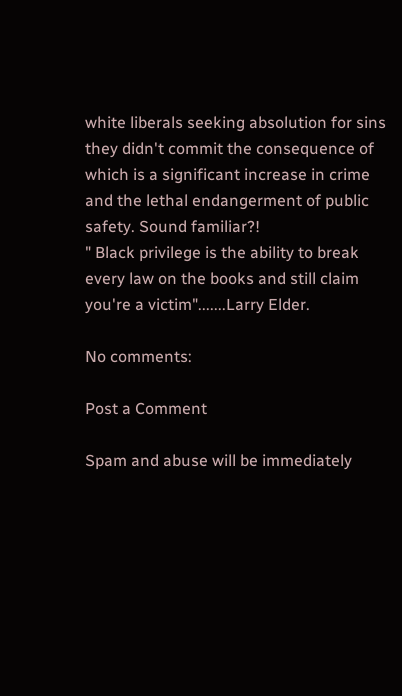white liberals seeking absolution for sins they didn't commit the consequence of which is a significant increase in crime and the lethal endangerment of public safety. Sound familiar?!
" Black privilege is the ability to break every law on the books and still claim you're a victim".......Larry Elder.

No comments:

Post a Comment

Spam and abuse will be immediately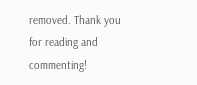removed. Thank you for reading and commenting!